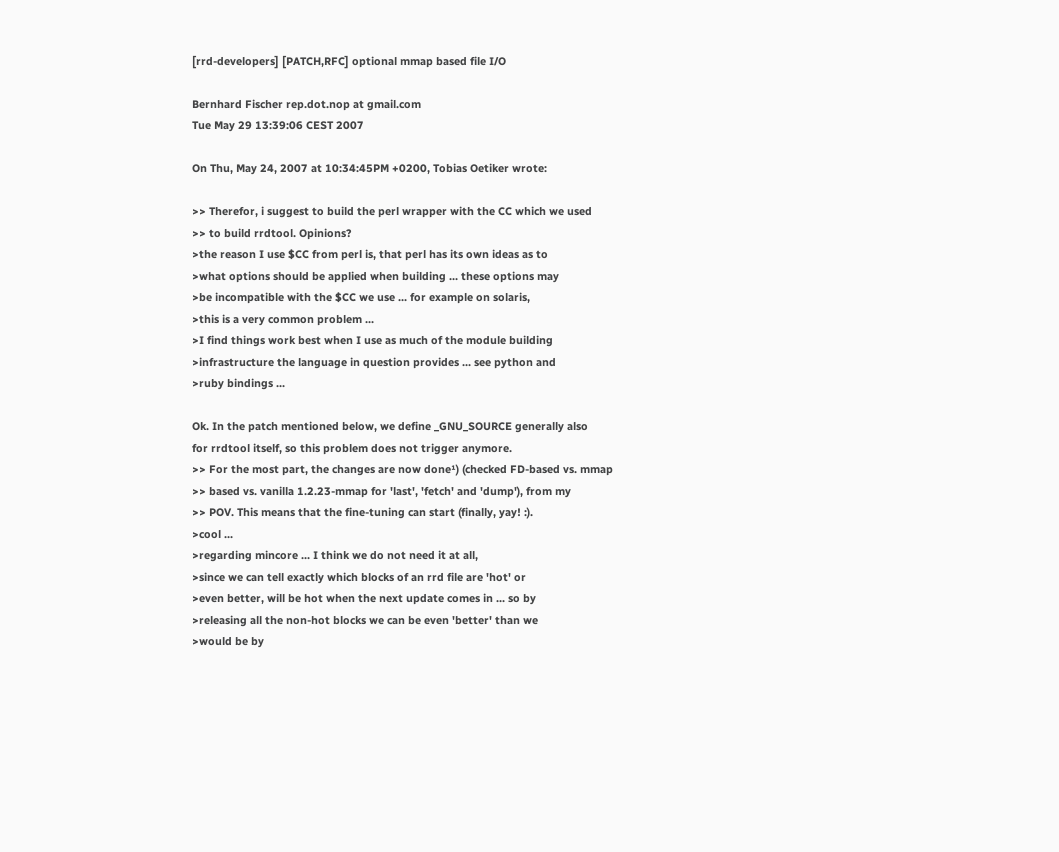[rrd-developers] [PATCH,RFC] optional mmap based file I/O

Bernhard Fischer rep.dot.nop at gmail.com
Tue May 29 13:39:06 CEST 2007

On Thu, May 24, 2007 at 10:34:45PM +0200, Tobias Oetiker wrote:

>> Therefor, i suggest to build the perl wrapper with the CC which we used
>> to build rrdtool. Opinions?
>the reason I use $CC from perl is, that perl has its own ideas as to
>what options should be applied when building ... these options may
>be incompatible with the $CC we use ... for example on solaris,
>this is a very common problem ...
>I find things work best when I use as much of the module building
>infrastructure the language in question provides ... see python and
>ruby bindings ...

Ok. In the patch mentioned below, we define _GNU_SOURCE generally also
for rrdtool itself, so this problem does not trigger anymore.
>> For the most part, the changes are now done¹) (checked FD-based vs. mmap
>> based vs. vanilla 1.2.23-mmap for 'last', 'fetch' and 'dump'), from my
>> POV. This means that the fine-tuning can start (finally, yay! :).
>cool ...
>regarding mincore ... I think we do not need it at all,
>since we can tell exactly which blocks of an rrd file are 'hot' or
>even better, will be hot when the next update comes in ... so by
>releasing all the non-hot blocks we can be even 'better' than we
>would be by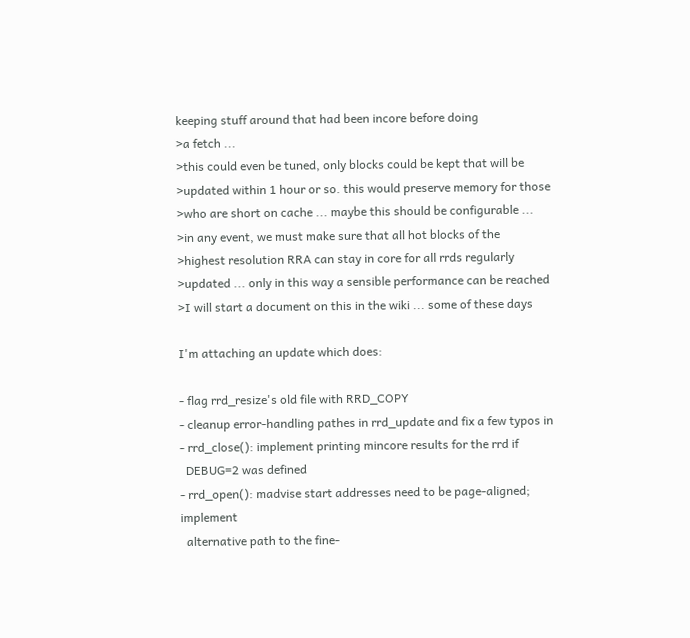keeping stuff around that had been incore before doing
>a fetch ...
>this could even be tuned, only blocks could be kept that will be
>updated within 1 hour or so. this would preserve memory for those
>who are short on cache ... maybe this should be configurable ...
>in any event, we must make sure that all hot blocks of the
>highest resolution RRA can stay in core for all rrds regularly
>updated ... only in this way a sensible performance can be reached
>I will start a document on this in the wiki ... some of these days

I'm attaching an update which does:

- flag rrd_resize's old file with RRD_COPY
- cleanup error-handling pathes in rrd_update and fix a few typos in
- rrd_close(): implement printing mincore results for the rrd if
  DEBUG=2 was defined
- rrd_open(): madvise start addresses need to be page-aligned; implement
  alternative path to the fine-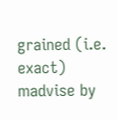grained (i.e. exact) madvise by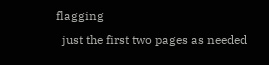flagging
  just the first two pages as needed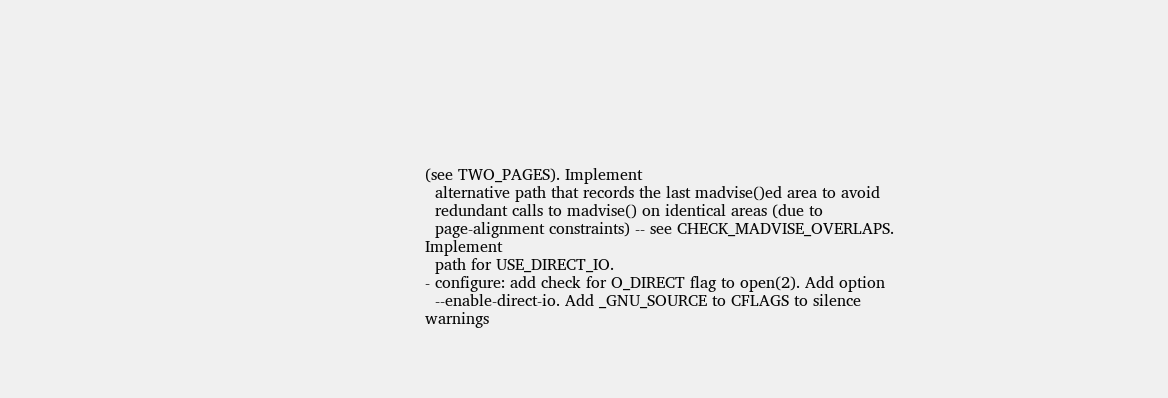(see TWO_PAGES). Implement
  alternative path that records the last madvise()ed area to avoid
  redundant calls to madvise() on identical areas (due to
  page-alignment constraints) -- see CHECK_MADVISE_OVERLAPS. Implement
  path for USE_DIRECT_IO.
- configure: add check for O_DIRECT flag to open(2). Add option
  --enable-direct-io. Add _GNU_SOURCE to CFLAGS to silence warnings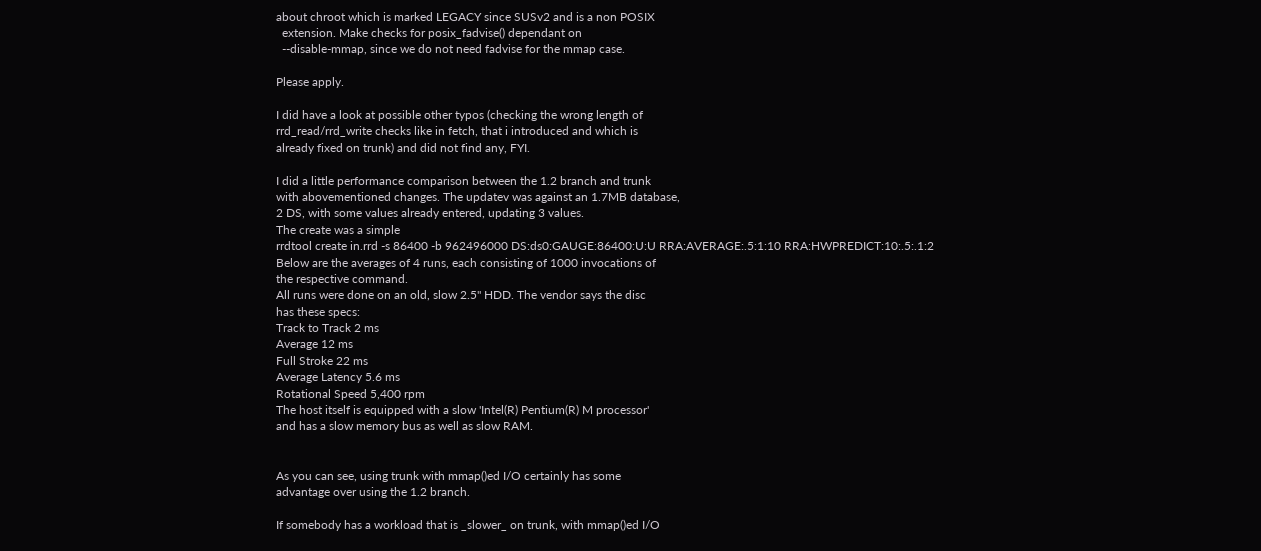about chroot which is marked LEGACY since SUSv2 and is a non POSIX
  extension. Make checks for posix_fadvise() dependant on
  --disable-mmap, since we do not need fadvise for the mmap case.

Please apply.

I did have a look at possible other typos (checking the wrong length of
rrd_read/rrd_write checks like in fetch, that i introduced and which is
already fixed on trunk) and did not find any, FYI.

I did a little performance comparison between the 1.2 branch and trunk
with abovementioned changes. The updatev was against an 1.7MB database,
2 DS, with some values already entered, updating 3 values.
The create was a simple
rrdtool create in.rrd -s 86400 -b 962496000 DS:ds0:GAUGE:86400:U:U RRA:AVERAGE:.5:1:10 RRA:HWPREDICT:10:.5:.1:2
Below are the averages of 4 runs, each consisting of 1000 invocations of
the respective command.
All runs were done on an old, slow 2.5" HDD. The vendor says the disc
has these specs:
Track to Track 2 ms
Average 12 ms
Full Stroke 22 ms
Average Latency 5.6 ms
Rotational Speed 5,400 rpm
The host itself is equipped with a slow 'Intel(R) Pentium(R) M processor'
and has a slow memory bus as well as slow RAM.


As you can see, using trunk with mmap()ed I/O certainly has some
advantage over using the 1.2 branch.

If somebody has a workload that is _slower_ on trunk, with mmap()ed I/O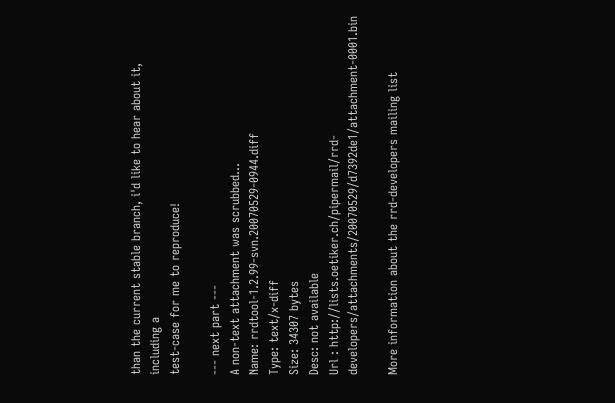than the current stable branch, i'd like to hear about it, including a
test-case for me to reproduce!

--- next part ---
A non-text attachment was scrubbed...
Name: rrdtool-1.2.99-svn.20070529-0944.diff
Type: text/x-diff
Size: 34307 bytes
Desc: not available
Url : http://lists.oetiker.ch/pipermail/rrd-developers/attachments/20070529/d7392de1/attachment-0001.bin

More information about the rrd-developers mailing list